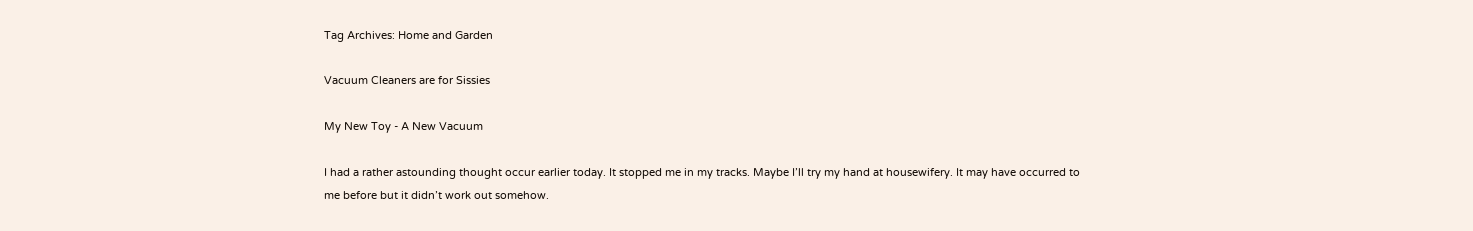Tag Archives: Home and Garden

Vacuum Cleaners are for Sissies

My New Toy - A New Vacuum

I had a rather astounding thought occur earlier today. It stopped me in my tracks. Maybe I’ll try my hand at housewifery. It may have occurred to me before but it didn’t work out somehow.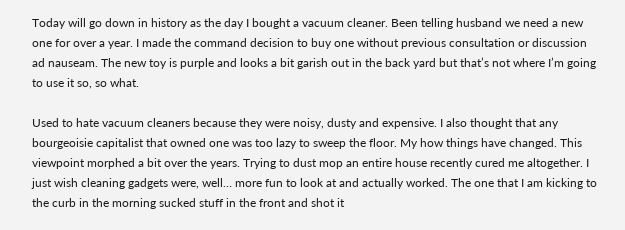Today will go down in history as the day I bought a vacuum cleaner. Been telling husband we need a new one for over a year. I made the command decision to buy one without previous consultation or discussion ad nauseam. The new toy is purple and looks a bit garish out in the back yard but that’s not where I’m going to use it so, so what.

Used to hate vacuum cleaners because they were noisy, dusty and expensive. I also thought that any bourgeoisie capitalist that owned one was too lazy to sweep the floor. My how things have changed. This viewpoint morphed a bit over the years. Trying to dust mop an entire house recently cured me altogether. I just wish cleaning gadgets were, well… more fun to look at and actually worked. The one that I am kicking to the curb in the morning sucked stuff in the front and shot it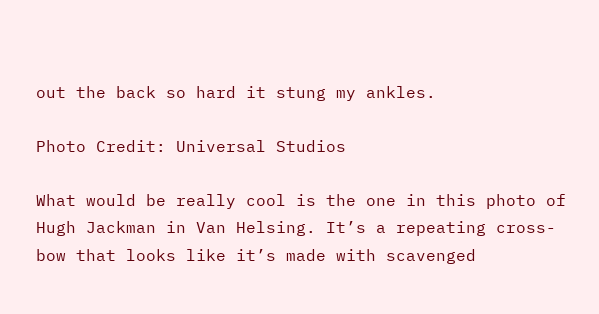out the back so hard it stung my ankles.

Photo Credit: Universal Studios

What would be really cool is the one in this photo of Hugh Jackman in Van Helsing. It’s a repeating cross-bow that looks like it’s made with scavenged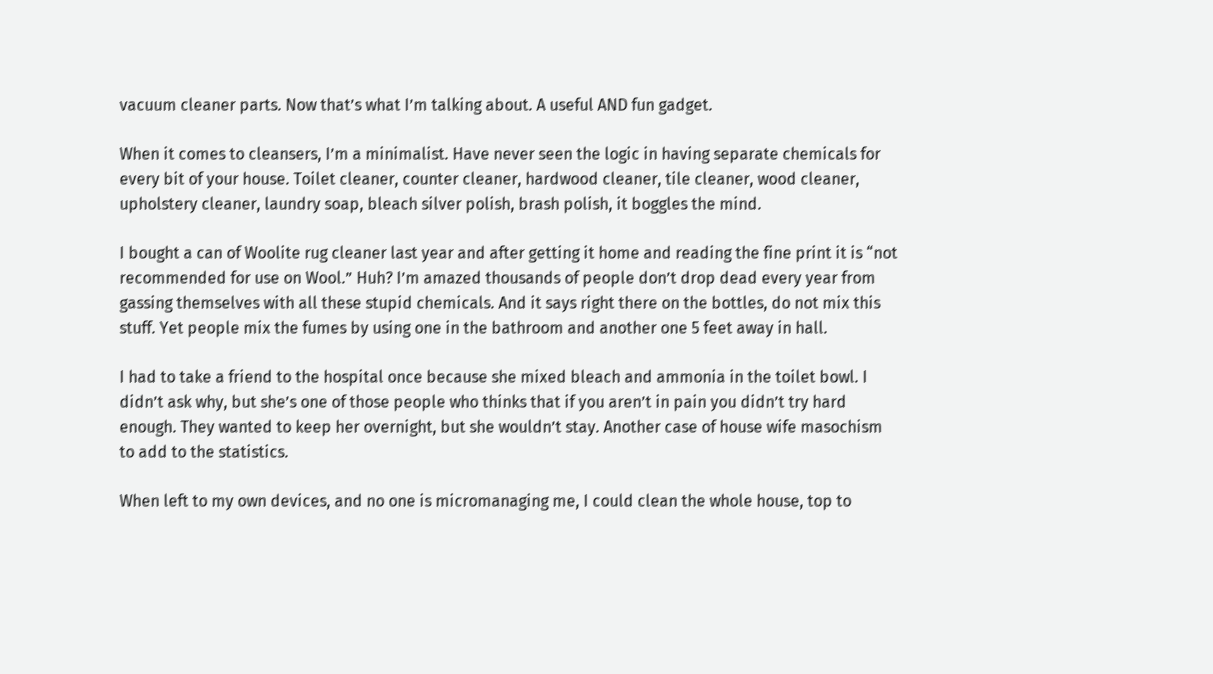vacuum cleaner parts. Now that’s what I’m talking about. A useful AND fun gadget.

When it comes to cleansers, I’m a minimalist. Have never seen the logic in having separate chemicals for every bit of your house. Toilet cleaner, counter cleaner, hardwood cleaner, tile cleaner, wood cleaner, upholstery cleaner, laundry soap, bleach silver polish, brash polish, it boggles the mind.

I bought a can of Woolite rug cleaner last year and after getting it home and reading the fine print it is “not recommended for use on Wool.” Huh? I’m amazed thousands of people don’t drop dead every year from gassing themselves with all these stupid chemicals. And it says right there on the bottles, do not mix this stuff. Yet people mix the fumes by using one in the bathroom and another one 5 feet away in hall.

I had to take a friend to the hospital once because she mixed bleach and ammonia in the toilet bowl. I didn’t ask why, but she’s one of those people who thinks that if you aren’t in pain you didn’t try hard enough. They wanted to keep her overnight, but she wouldn’t stay. Another case of house wife masochism to add to the statistics.

When left to my own devices, and no one is micromanaging me, I could clean the whole house, top to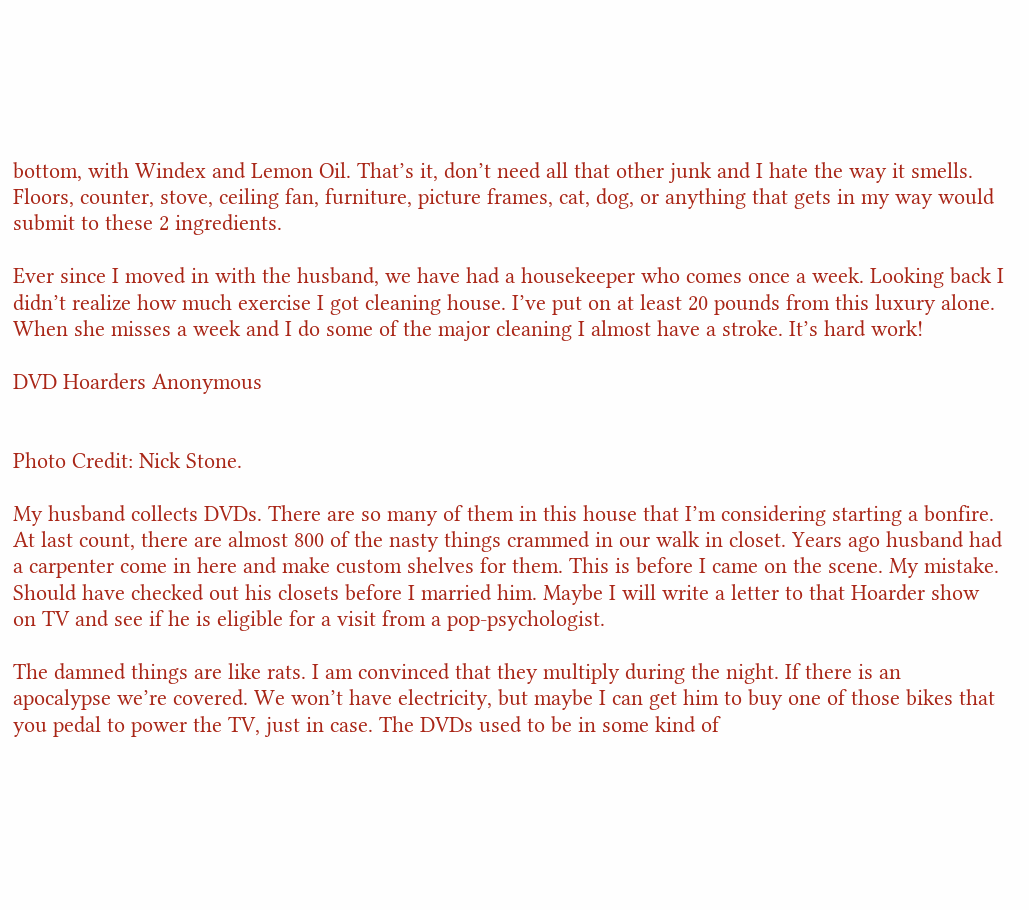bottom, with Windex and Lemon Oil. That’s it, don’t need all that other junk and I hate the way it smells. Floors, counter, stove, ceiling fan, furniture, picture frames, cat, dog, or anything that gets in my way would submit to these 2 ingredients.

Ever since I moved in with the husband, we have had a housekeeper who comes once a week. Looking back I didn’t realize how much exercise I got cleaning house. I’ve put on at least 20 pounds from this luxury alone. When she misses a week and I do some of the major cleaning I almost have a stroke. It’s hard work!

DVD Hoarders Anonymous


Photo Credit: Nick Stone.

My husband collects DVDs. There are so many of them in this house that I’m considering starting a bonfire. At last count, there are almost 800 of the nasty things crammed in our walk in closet. Years ago husband had a carpenter come in here and make custom shelves for them. This is before I came on the scene. My mistake. Should have checked out his closets before I married him. Maybe I will write a letter to that Hoarder show on TV and see if he is eligible for a visit from a pop-psychologist.

The damned things are like rats. I am convinced that they multiply during the night. If there is an apocalypse we’re covered. We won’t have electricity, but maybe I can get him to buy one of those bikes that you pedal to power the TV, just in case. The DVDs used to be in some kind of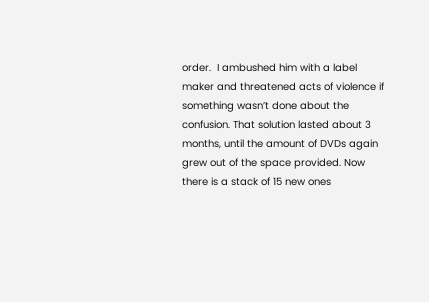order.  I ambushed him with a label maker and threatened acts of violence if something wasn’t done about the confusion. That solution lasted about 3 months, until the amount of DVDs again grew out of the space provided. Now there is a stack of 15 new ones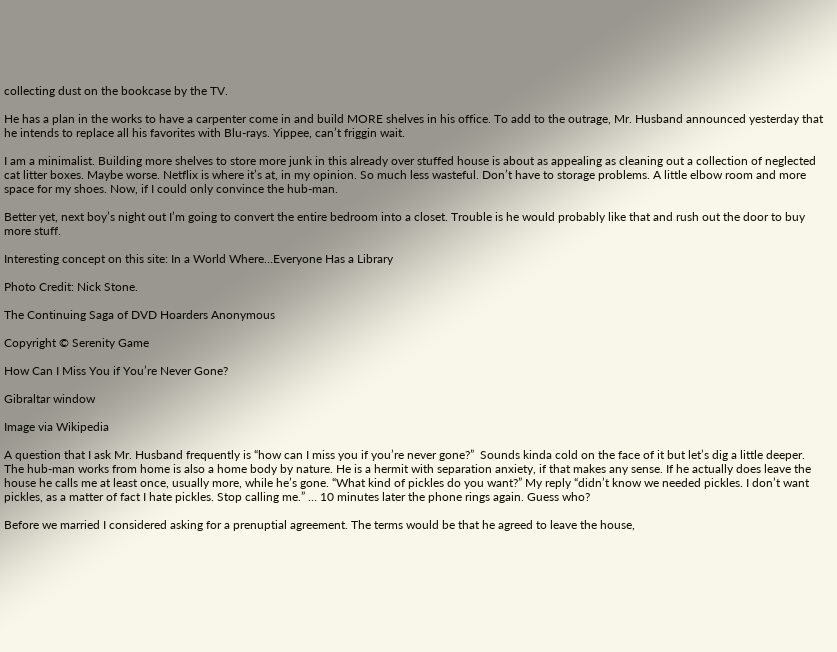collecting dust on the bookcase by the TV.

He has a plan in the works to have a carpenter come in and build MORE shelves in his office. To add to the outrage, Mr. Husband announced yesterday that he intends to replace all his favorites with Blu-rays. Yippee, can’t friggin wait.

I am a minimalist. Building more shelves to store more junk in this already over stuffed house is about as appealing as cleaning out a collection of neglected cat litter boxes. Maybe worse. Netflix is where it’s at, in my opinion. So much less wasteful. Don’t have to storage problems. A little elbow room and more space for my shoes. Now, if I could only convince the hub-man.

Better yet, next boy’s night out I’m going to convert the entire bedroom into a closet. Trouble is he would probably like that and rush out the door to buy more stuff.

Interesting concept on this site: In a World Where…Everyone Has a Library

Photo Credit: Nick Stone.

The Continuing Saga of DVD Hoarders Anonymous

Copyright © Serenity Game

How Can I Miss You if You’re Never Gone?

Gibraltar window

Image via Wikipedia

A question that I ask Mr. Husband frequently is “how can I miss you if you’re never gone?”  Sounds kinda cold on the face of it but let’s dig a little deeper. The hub-man works from home is also a home body by nature. He is a hermit with separation anxiety, if that makes any sense. If he actually does leave the house he calls me at least once, usually more, while he’s gone. “What kind of pickles do you want?” My reply “didn’t know we needed pickles. I don’t want pickles, as a matter of fact I hate pickles. Stop calling me.” … 10 minutes later the phone rings again. Guess who?

Before we married I considered asking for a prenuptial agreement. The terms would be that he agreed to leave the house,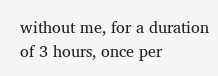without me, for a duration of 3 hours, once per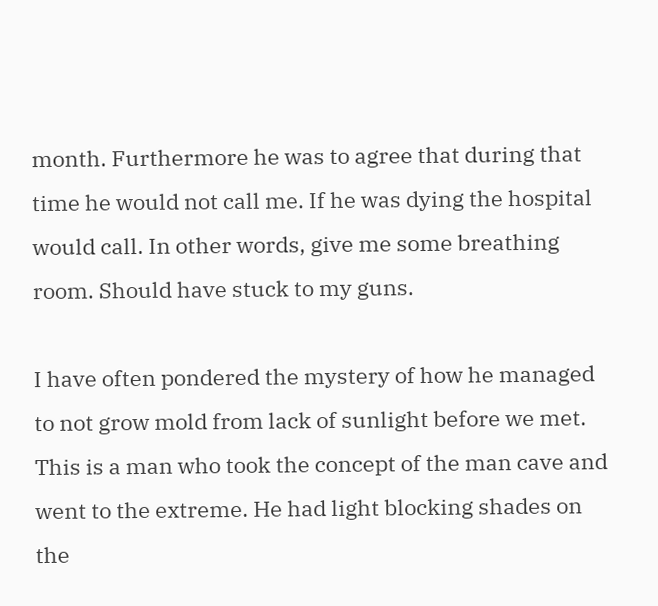month. Furthermore he was to agree that during that time he would not call me. If he was dying the hospital would call. In other words, give me some breathing room. Should have stuck to my guns.

I have often pondered the mystery of how he managed to not grow mold from lack of sunlight before we met. This is a man who took the concept of the man cave and went to the extreme. He had light blocking shades on the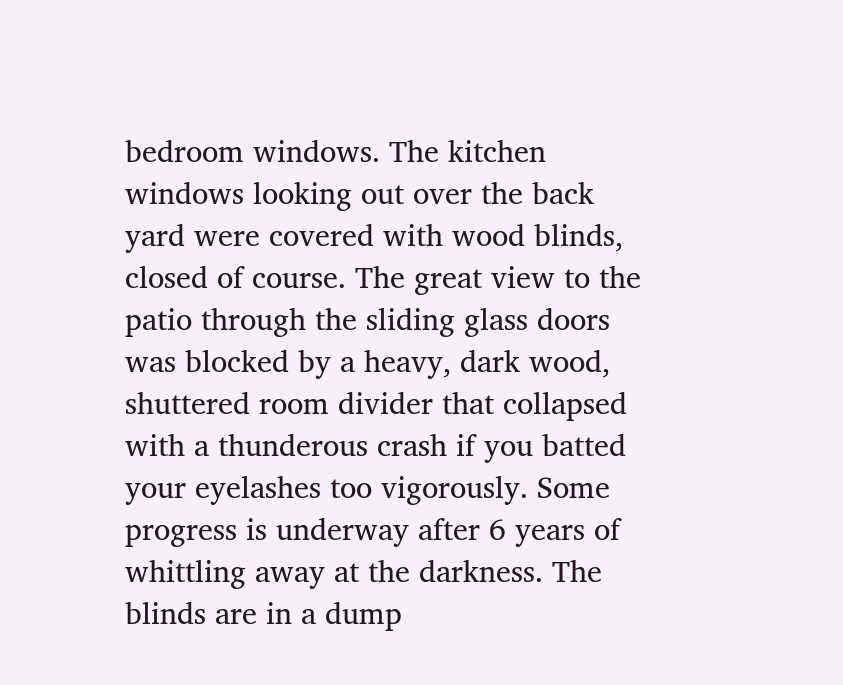bedroom windows. The kitchen windows looking out over the back yard were covered with wood blinds, closed of course. The great view to the patio through the sliding glass doors was blocked by a heavy, dark wood, shuttered room divider that collapsed with a thunderous crash if you batted your eyelashes too vigorously. Some progress is underway after 6 years of whittling away at the darkness. The blinds are in a dump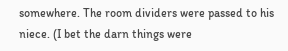somewhere. The room dividers were passed to his niece. (I bet the darn things were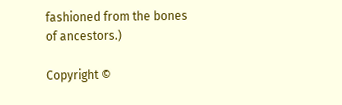fashioned from the bones of ancestors.)

Copyright ©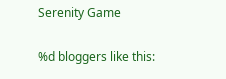Serenity Game

%d bloggers like this: